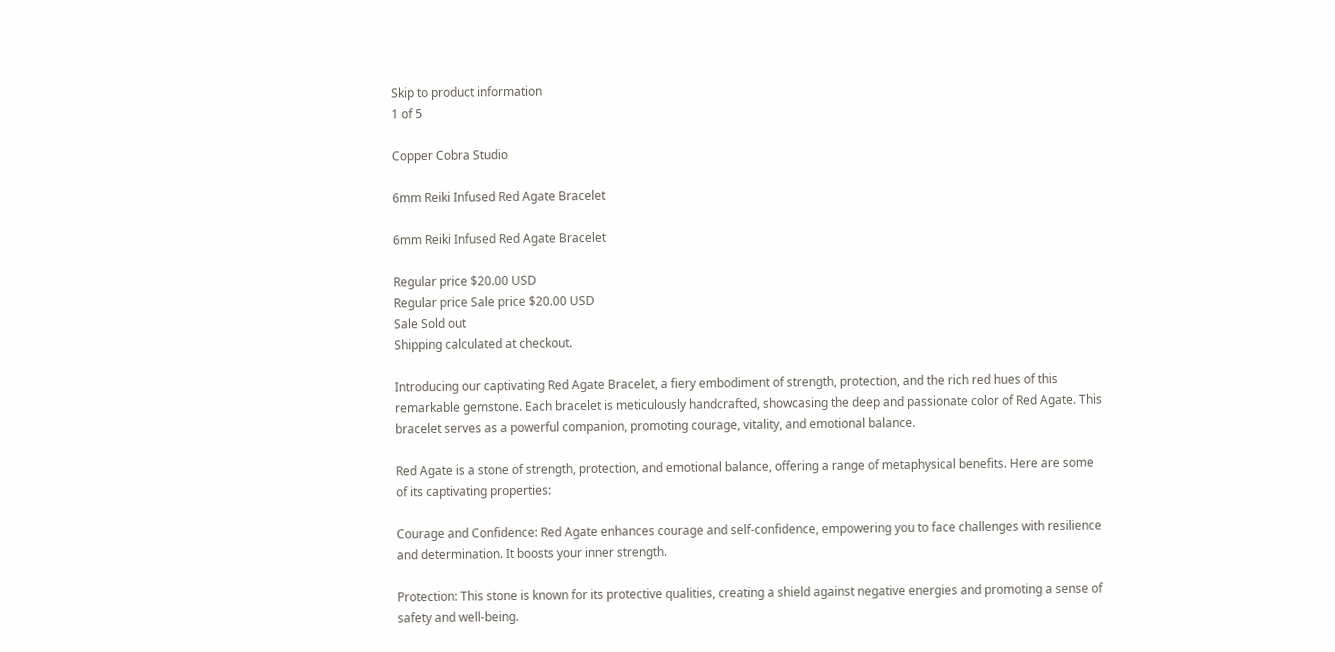Skip to product information
1 of 5

Copper Cobra Studio

6mm Reiki Infused Red Agate Bracelet

6mm Reiki Infused Red Agate Bracelet

Regular price $20.00 USD
Regular price Sale price $20.00 USD
Sale Sold out
Shipping calculated at checkout.

Introducing our captivating Red Agate Bracelet, a fiery embodiment of strength, protection, and the rich red hues of this remarkable gemstone. Each bracelet is meticulously handcrafted, showcasing the deep and passionate color of Red Agate. This bracelet serves as a powerful companion, promoting courage, vitality, and emotional balance.

Red Agate is a stone of strength, protection, and emotional balance, offering a range of metaphysical benefits. Here are some of its captivating properties:

Courage and Confidence: Red Agate enhances courage and self-confidence, empowering you to face challenges with resilience and determination. It boosts your inner strength.

Protection: This stone is known for its protective qualities, creating a shield against negative energies and promoting a sense of safety and well-being.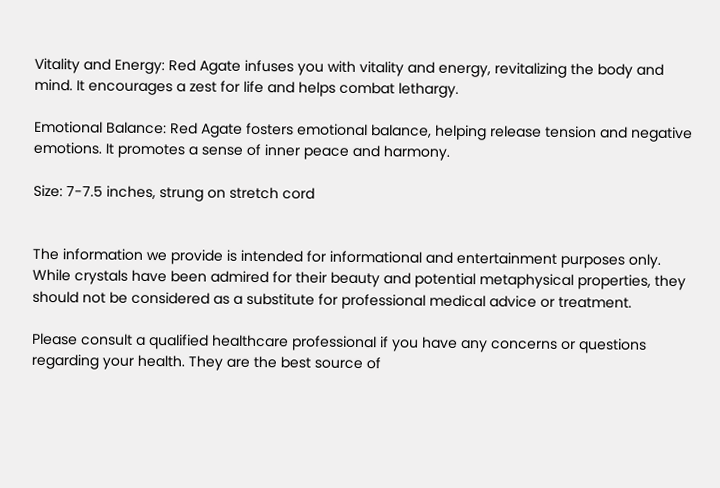Vitality and Energy: Red Agate infuses you with vitality and energy, revitalizing the body and mind. It encourages a zest for life and helps combat lethargy.

Emotional Balance: Red Agate fosters emotional balance, helping release tension and negative emotions. It promotes a sense of inner peace and harmony.

Size: 7-7.5 inches, strung on stretch cord


The information we provide is intended for informational and entertainment purposes only. While crystals have been admired for their beauty and potential metaphysical properties, they should not be considered as a substitute for professional medical advice or treatment.

Please consult a qualified healthcare professional if you have any concerns or questions regarding your health. They are the best source of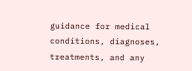guidance for medical conditions, diagnoses, treatments, and any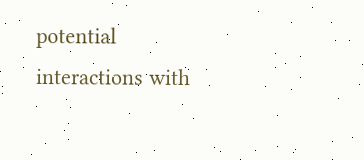potential interactions with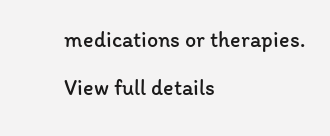medications or therapies.

View full details